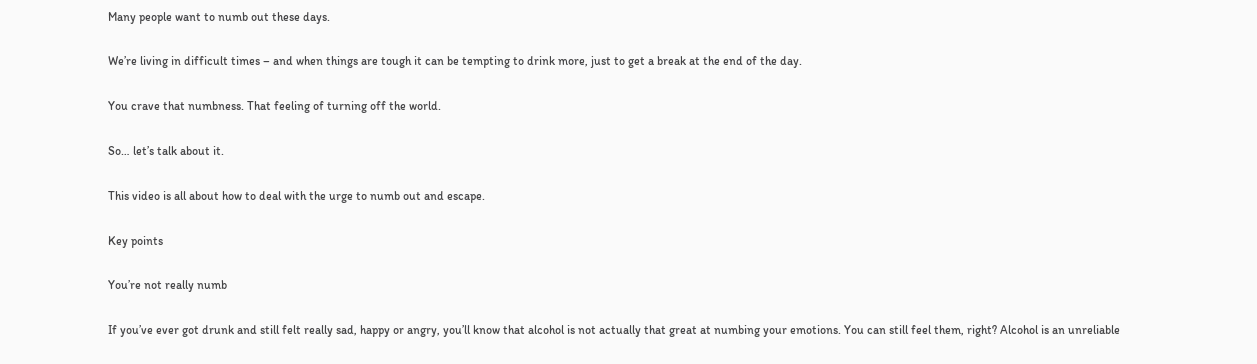Many people want to numb out these days.

We’re living in difficult times – and when things are tough it can be tempting to drink more, just to get a break at the end of the day.

You crave that numbness. That feeling of turning off the world.

So… let’s talk about it.

This video is all about how to deal with the urge to numb out and escape.

Key points

You’re not really numb

If you’ve ever got drunk and still felt really sad, happy or angry, you’ll know that alcohol is not actually that great at numbing your emotions. You can still feel them, right? Alcohol is an unreliable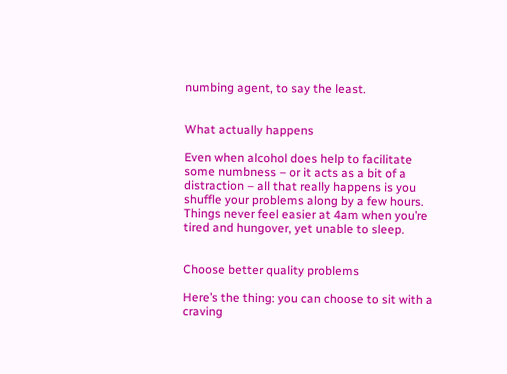numbing agent, to say the least.


What actually happens

Even when alcohol does help to facilitate some numbness – or it acts as a bit of a distraction – all that really happens is you shuffle your problems along by a few hours. Things never feel easier at 4am when you’re tired and hungover, yet unable to sleep.


Choose better quality problems

Here’s the thing: you can choose to sit with a craving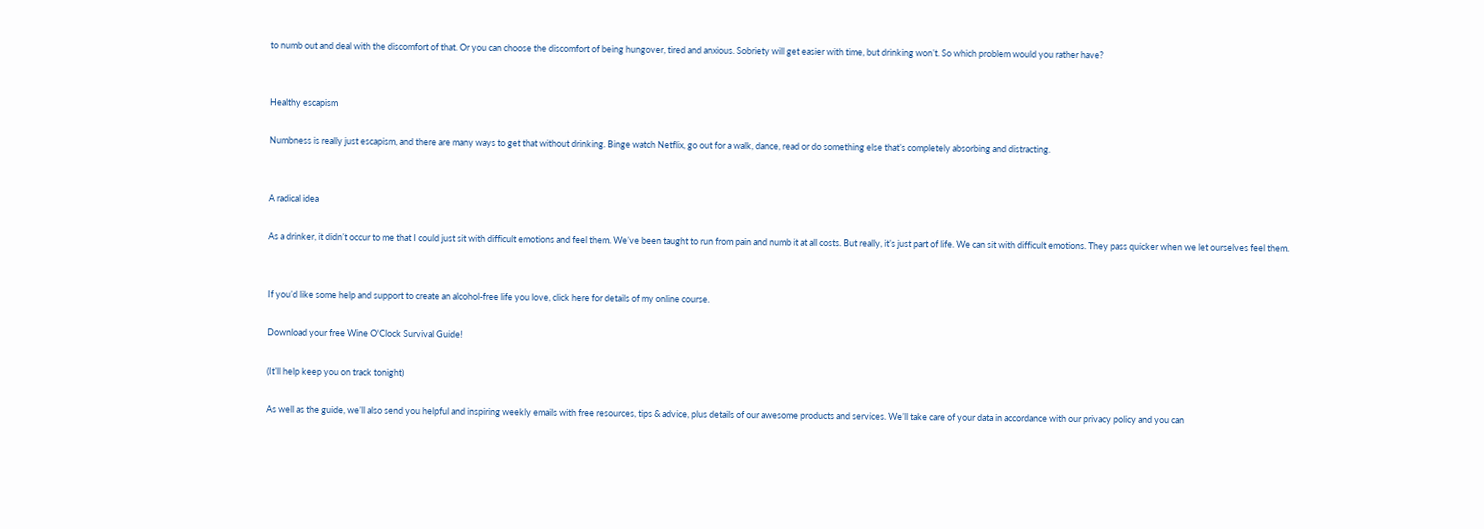to numb out and deal with the discomfort of that. Or you can choose the discomfort of being hungover, tired and anxious. Sobriety will get easier with time, but drinking won’t. So which problem would you rather have?


Healthy escapism

Numbness is really just escapism, and there are many ways to get that without drinking. Binge watch Netflix, go out for a walk, dance, read or do something else that’s completely absorbing and distracting.


A radical idea

As a drinker, it didn’t occur to me that I could just sit with difficult emotions and feel them. We’ve been taught to run from pain and numb it at all costs. But really, it’s just part of life. We can sit with difficult emotions. They pass quicker when we let ourselves feel them.


If you’d like some help and support to create an alcohol-free life you love, click here for details of my online course.

Download your free Wine O'Clock Survival Guide!

(It’ll help keep you on track tonight)

As well as the guide, we’ll also send you helpful and inspiring weekly emails with free resources, tips & advice, plus details of our awesome products and services. We’ll take care of your data in accordance with our privacy policy and you can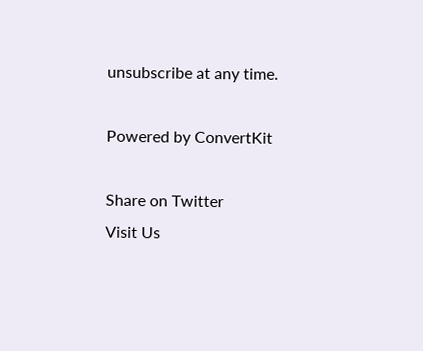unsubscribe at any time.

Powered by ConvertKit

Share on Twitter
Visit Us